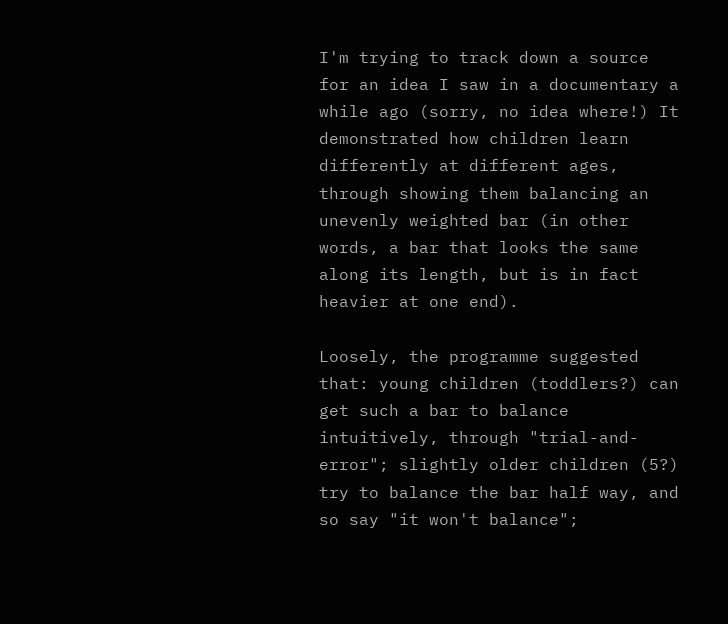I'm trying to track down a source for an idea I saw in a documentary a while ago (sorry, no idea where!) It demonstrated how children learn differently at different ages, through showing them balancing an unevenly weighted bar (in other words, a bar that looks the same along its length, but is in fact heavier at one end).

Loosely, the programme suggested that: young children (toddlers?) can get such a bar to balance intuitively, through "trial-and-error"; slightly older children (5?) try to balance the bar half way, and so say "it won't balance";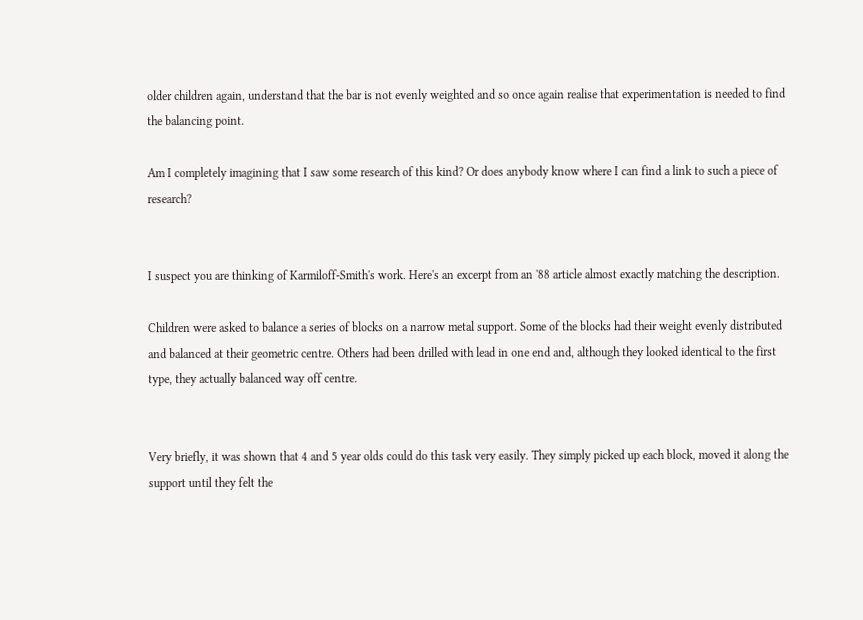older children again, understand that the bar is not evenly weighted and so once again realise that experimentation is needed to find the balancing point.

Am I completely imagining that I saw some research of this kind? Or does anybody know where I can find a link to such a piece of research?


I suspect you are thinking of Karmiloff-Smith's work. Here's an excerpt from an '88 article almost exactly matching the description.

Children were asked to balance a series of blocks on a narrow metal support. Some of the blocks had their weight evenly distributed and balanced at their geometric centre. Others had been drilled with lead in one end and, although they looked identical to the first type, they actually balanced way off centre.


Very briefly, it was shown that 4 and 5 year olds could do this task very easily. They simply picked up each block, moved it along the support until they felt the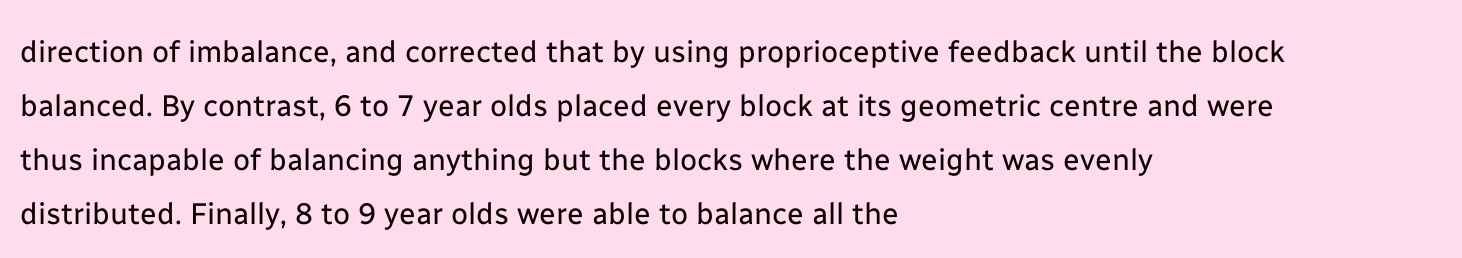direction of imbalance, and corrected that by using proprioceptive feedback until the block balanced. By contrast, 6 to 7 year olds placed every block at its geometric centre and were thus incapable of balancing anything but the blocks where the weight was evenly distributed. Finally, 8 to 9 year olds were able to balance all the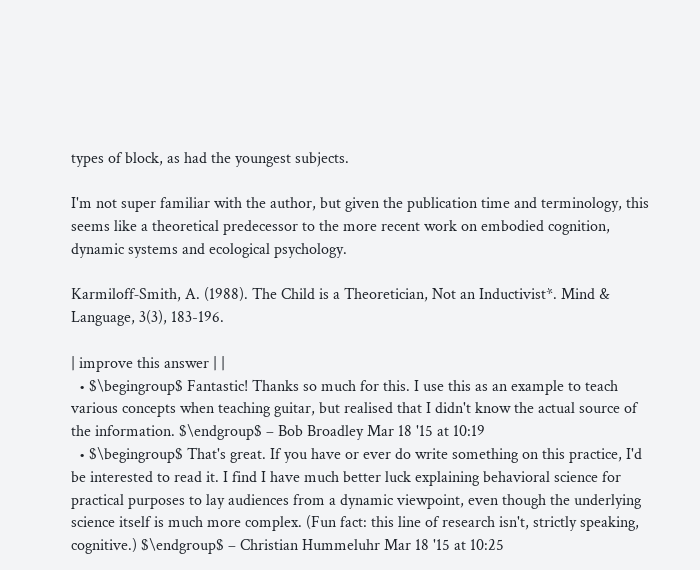types of block, as had the youngest subjects.

I'm not super familiar with the author, but given the publication time and terminology, this seems like a theoretical predecessor to the more recent work on embodied cognition, dynamic systems and ecological psychology.

Karmiloff‐Smith, A. (1988). The Child is a Theoretician, Not an Inductivist*. Mind & Language, 3(3), 183-196.

| improve this answer | |
  • $\begingroup$ Fantastic! Thanks so much for this. I use this as an example to teach various concepts when teaching guitar, but realised that I didn't know the actual source of the information. $\endgroup$ – Bob Broadley Mar 18 '15 at 10:19
  • $\begingroup$ That's great. If you have or ever do write something on this practice, I'd be interested to read it. I find I have much better luck explaining behavioral science for practical purposes to lay audiences from a dynamic viewpoint, even though the underlying science itself is much more complex. (Fun fact: this line of research isn't, strictly speaking, cognitive.) $\endgroup$ – Christian Hummeluhr Mar 18 '15 at 10:25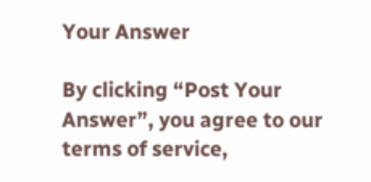Your Answer

By clicking “Post Your Answer”, you agree to our terms of service,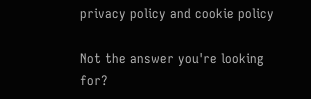privacy policy and cookie policy

Not the answer you're looking for?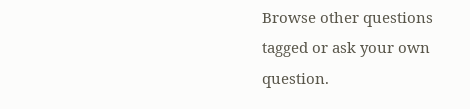Browse other questions tagged or ask your own question.